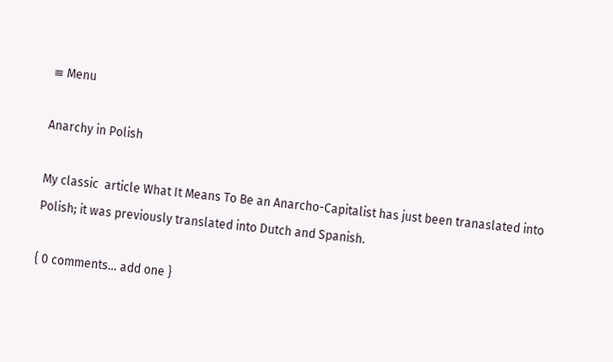≡ Menu

Anarchy in Polish

My classic  article What It Means To Be an Anarcho-Capitalist has just been tranaslated into
Polish; it was previously translated into Dutch and Spanish.

{ 0 comments… add one }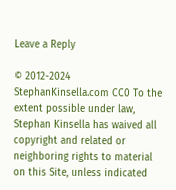Leave a Reply

© 2012-2024 StephanKinsella.com CC0 To the extent possible under law, Stephan Kinsella has waived all copyright and related or neighboring rights to material on this Site, unless indicated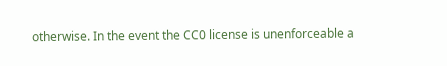otherwise. In the event the CC0 license is unenforceable a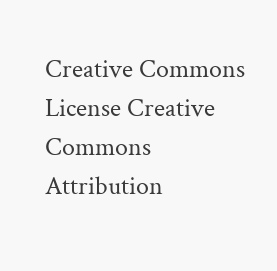Creative Commons License Creative Commons Attribution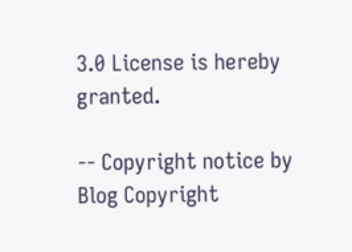3.0 License is hereby granted.

-- Copyright notice by Blog Copyright